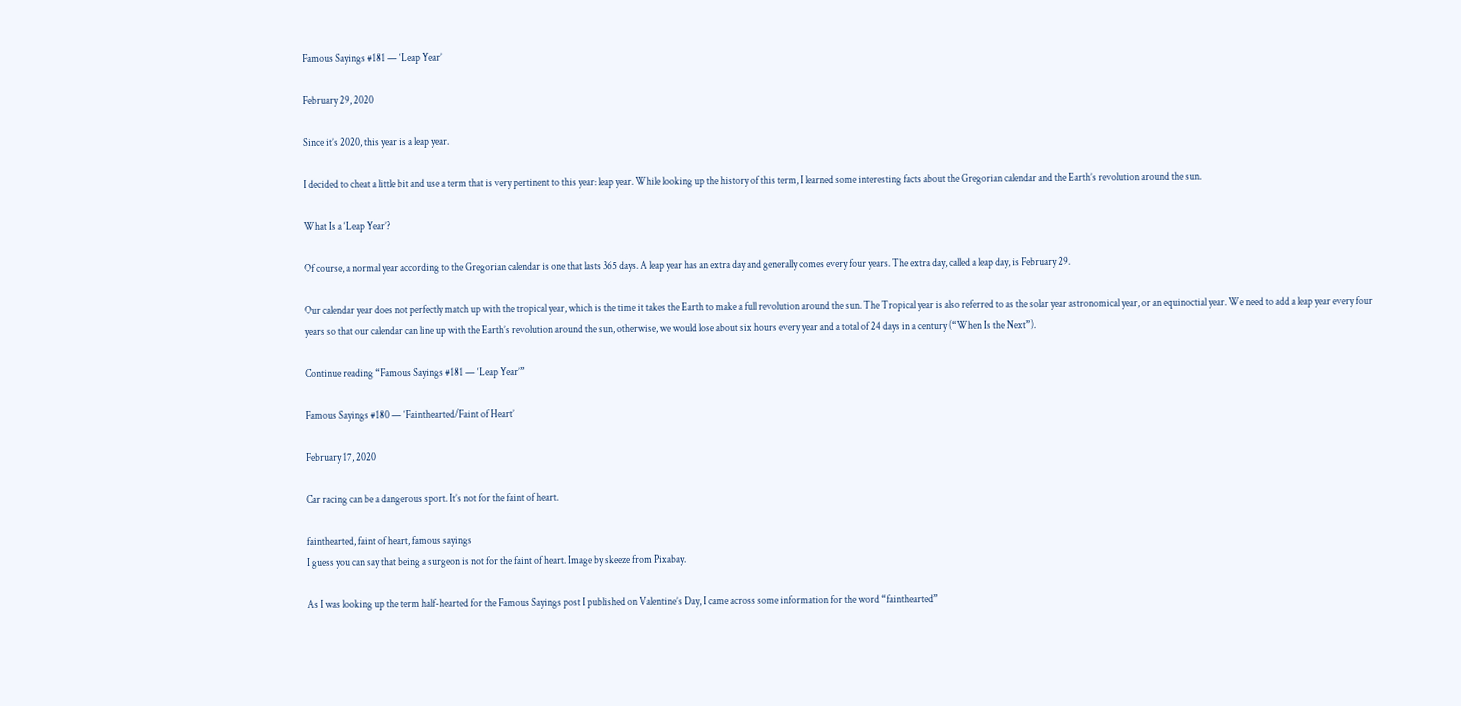Famous Sayings #181 — ‘Leap Year’

February 29, 2020

Since it’s 2020, this year is a leap year.

I decided to cheat a little bit and use a term that is very pertinent to this year: leap year. While looking up the history of this term, I learned some interesting facts about the Gregorian calendar and the Earth’s revolution around the sun.

What Is a ‘Leap Year’?

Of course, a normal year according to the Gregorian calendar is one that lasts 365 days. A leap year has an extra day and generally comes every four years. The extra day, called a leap day, is February 29.

Our calendar year does not perfectly match up with the tropical year, which is the time it takes the Earth to make a full revolution around the sun. The Tropical year is also referred to as the solar year astronomical year, or an equinoctial year. We need to add a leap year every four years so that our calendar can line up with the Earth’s revolution around the sun, otherwise, we would lose about six hours every year and a total of 24 days in a century (“When Is the Next”).

Continue reading “Famous Sayings #181 — ‘Leap Year’”

Famous Sayings #180 — ‘Fainthearted/Faint of Heart’

February 17, 2020

Car racing can be a dangerous sport. It’s not for the faint of heart.

fainthearted, faint of heart, famous sayings
I guess you can say that being a surgeon is not for the faint of heart. Image by skeeze from Pixabay.

As I was looking up the term half-hearted for the Famous Sayings post I published on Valentine’s Day, I came across some information for the word “fainthearted”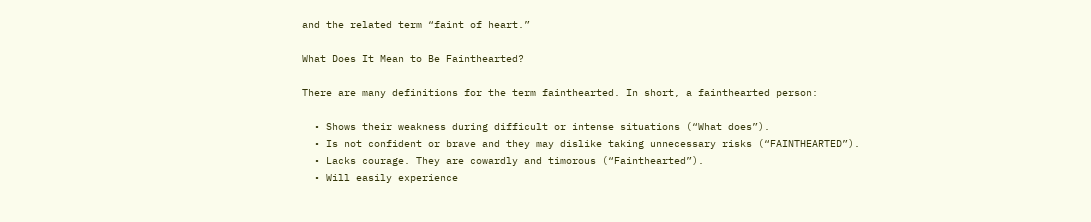and the related term “faint of heart.”

What Does It Mean to Be Fainthearted?

There are many definitions for the term fainthearted. In short, a fainthearted person:

  • Shows their weakness during difficult or intense situations (“What does”).
  • Is not confident or brave and they may dislike taking unnecessary risks (“FAINTHEARTED”).
  • Lacks courage. They are cowardly and timorous (“Fainthearted”).
  • Will easily experience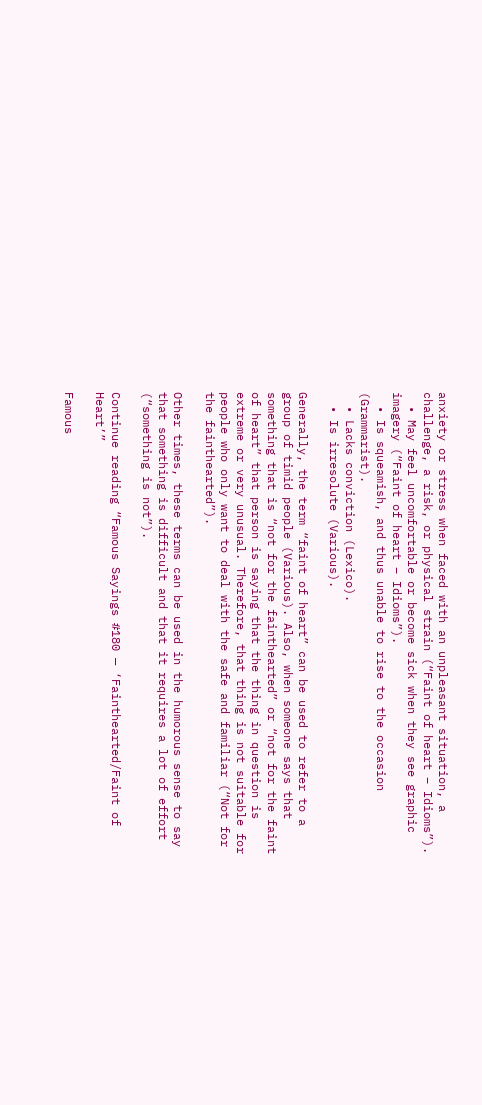anxiety or stress when faced with an unpleasant situation, a challenge, a risk, or physical strain (“Faint of heart – Idioms”).
  • May feel uncomfortable or become sick when they see graphic imagery (“Faint of heart – Idioms”).
  • Is squeamish, and thus unable to rise to the occasion (Grammarist).
  • Lacks conviction (Lexico).
  • Is irresolute (Various).

Generally, the term “faint of heart” can be used to refer to a group of timid people (Various). Also, when someone says that something that is “not for the fainthearted” or “not for the faint of heart” that person is saying that the thing in question is extreme or very unusual. Therefore, that thing is not suitable for people who only want to deal with the safe and familiar (“Not for the fainthearted”).

Other times, these terms can be used in the humorous sense to say that something is difficult and that it requires a lot of effort (“something is not”).

Continue reading “Famous Sayings #180 — ‘Fainthearted/Faint of Heart’”

Famous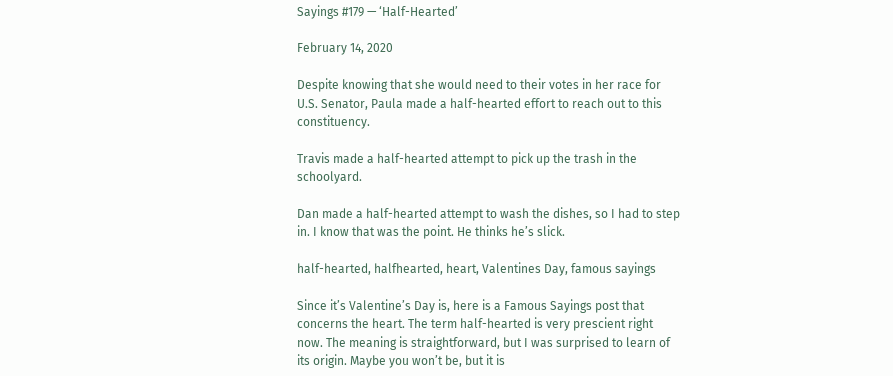Sayings #179 — ‘Half-Hearted’

February 14, 2020

Despite knowing that she would need to their votes in her race for U.S. Senator, Paula made a half-hearted effort to reach out to this constituency.

Travis made a half-hearted attempt to pick up the trash in the schoolyard.

Dan made a half-hearted attempt to wash the dishes, so I had to step in. I know that was the point. He thinks he’s slick.

half-hearted, halfhearted, heart, Valentines Day, famous sayings

Since it’s Valentine’s Day is, here is a Famous Sayings post that concerns the heart. The term half-hearted is very prescient right now. The meaning is straightforward, but I was surprised to learn of its origin. Maybe you won’t be, but it is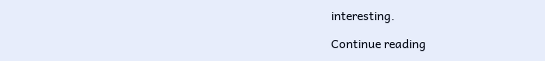interesting.

Continue reading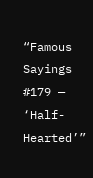“Famous Sayings #179 — ‘Half-Hearted’”